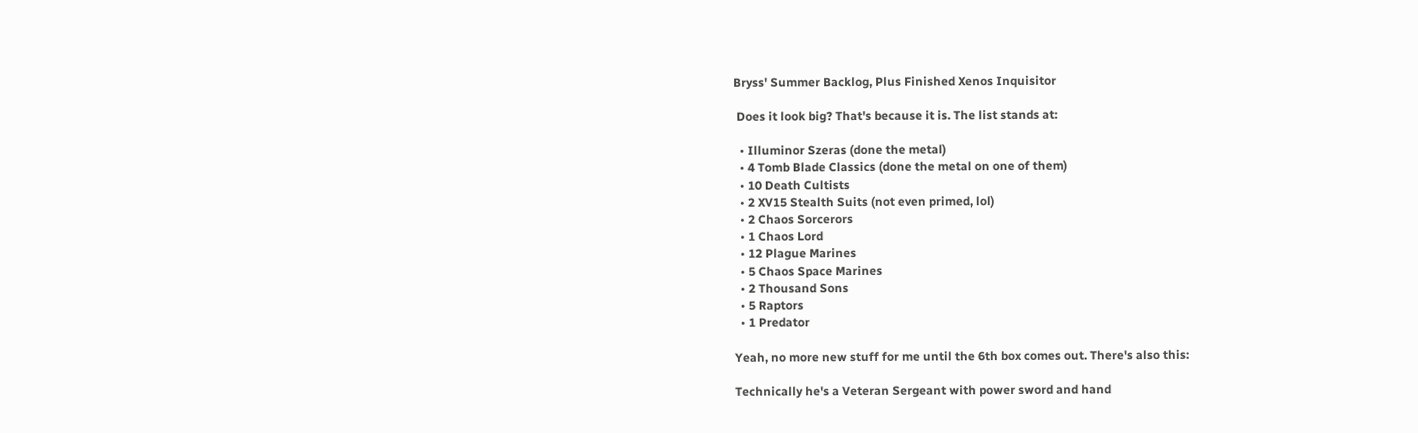Bryss' Summer Backlog, Plus Finished Xenos Inquisitor

 Does it look big? That's because it is. The list stands at:

  • Illuminor Szeras (done the metal)
  • 4 Tomb Blade Classics (done the metal on one of them)
  • 10 Death Cultists
  • 2 XV15 Stealth Suits (not even primed, lol)
  • 2 Chaos Sorcerors
  • 1 Chaos Lord
  • 12 Plague Marines
  • 5 Chaos Space Marines
  • 2 Thousand Sons
  • 5 Raptors
  • 1 Predator

Yeah, no more new stuff for me until the 6th box comes out. There's also this:

Technically he's a Veteran Sergeant with power sword and hand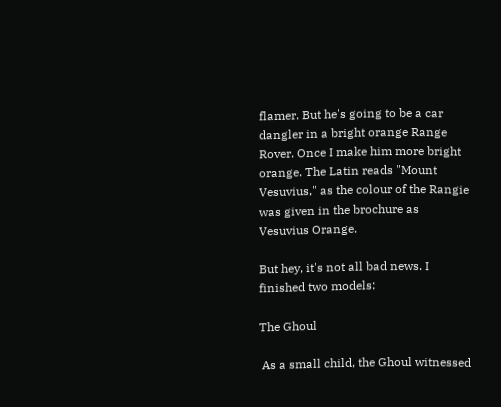flamer. But he's going to be a car dangler in a bright orange Range Rover. Once I make him more bright orange. The Latin reads "Mount Vesuvius," as the colour of the Rangie was given in the brochure as Vesuvius Orange.

But hey, it's not all bad news. I finished two models:

The Ghoul

 As a small child, the Ghoul witnessed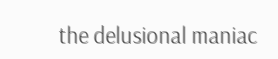the delusional maniac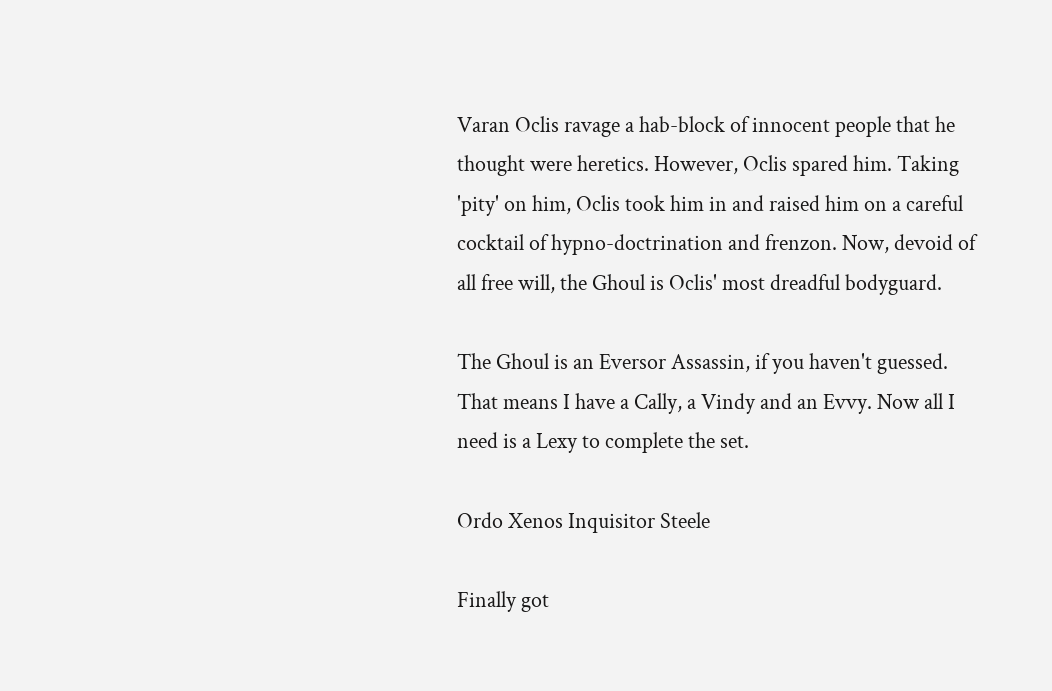Varan Oclis ravage a hab-block of innocent people that he thought were heretics. However, Oclis spared him. Taking 'pity' on him, Oclis took him in and raised him on a careful cocktail of hypno-doctrination and frenzon. Now, devoid of all free will, the Ghoul is Oclis' most dreadful bodyguard.

The Ghoul is an Eversor Assassin, if you haven't guessed. That means I have a Cally, a Vindy and an Evvy. Now all I need is a Lexy to complete the set.

Ordo Xenos Inquisitor Steele

Finally got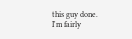this guy done. I'm fairly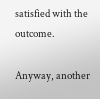satisfied with the outcome.

Anyway, another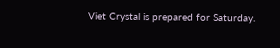Viet Crystal is prepared for Saturday.